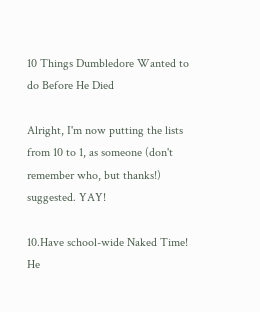10 Things Dumbledore Wanted to do Before He Died

Alright, I'm now putting the lists from 10 to 1, as someone (don't remember who, but thanks!) suggested. YAY!

10.Have school-wide Naked Time! He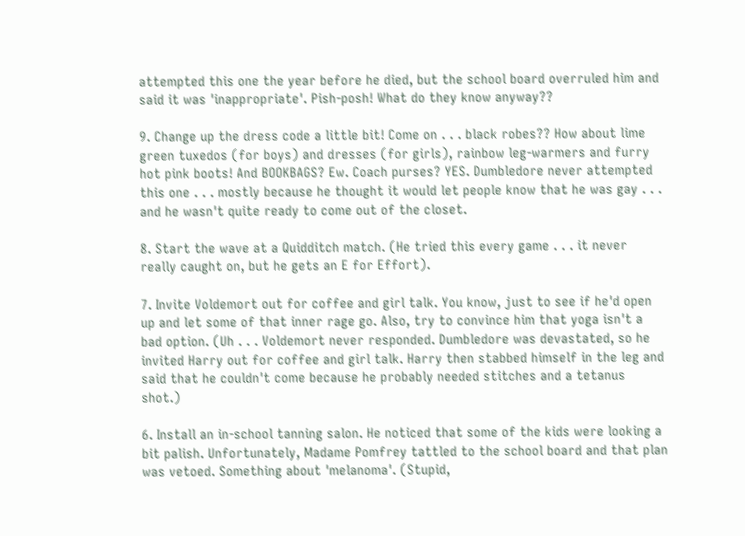attempted this one the year before he died, but the school board overruled him and said it was 'inappropriate'. Pish-posh! What do they know anyway??

9. Change up the dress code a little bit! Come on . . . black robes?? How about lime green tuxedos (for boys) and dresses (for girls), rainbow leg-warmers and furry hot pink boots! And BOOKBAGS? Ew. Coach purses? YES. Dumbledore never attempted this one . . . mostly because he thought it would let people know that he was gay . . . and he wasn't quite ready to come out of the closet.

8. Start the wave at a Quidditch match. (He tried this every game . . . it never really caught on, but he gets an E for Effort).

7. Invite Voldemort out for coffee and girl talk. You know, just to see if he'd open up and let some of that inner rage go. Also, try to convince him that yoga isn't a bad option. (Uh . . . Voldemort never responded. Dumbledore was devastated, so he invited Harry out for coffee and girl talk. Harry then stabbed himself in the leg and said that he couldn't come because he probably needed stitches and a tetanus shot.)

6. Install an in-school tanning salon. He noticed that some of the kids were looking a bit palish. Unfortunately, Madame Pomfrey tattled to the school board and that plan was vetoed. Something about 'melanoma'. (Stupid,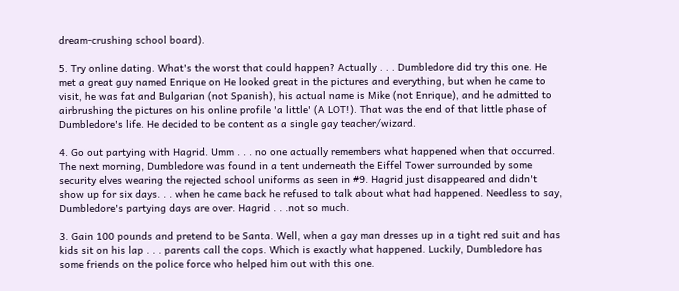dream-crushing school board).

5. Try online dating. What's the worst that could happen? Actually . . . Dumbledore did try this one. He met a great guy named Enrique on He looked great in the pictures and everything, but when he came to visit, he was fat and Bulgarian (not Spanish), his actual name is Mike (not Enrique), and he admitted to airbrushing the pictures on his online profile 'a little' (A LOT!). That was the end of that little phase of Dumbledore's life. He decided to be content as a single gay teacher/wizard.

4. Go out partying with Hagrid. Umm . . . no one actually remembers what happened when that occurred. The next morning, Dumbledore was found in a tent underneath the Eiffel Tower surrounded by some security elves wearing the rejected school uniforms as seen in #9. Hagrid just disappeared and didn't show up for six days. . . when he came back he refused to talk about what had happened. Needless to say, Dumbledore's partying days are over. Hagrid . . .not so much.

3. Gain 100 pounds and pretend to be Santa. Well, when a gay man dresses up in a tight red suit and has kids sit on his lap . . . parents call the cops. Which is exactly what happened. Luckily, Dumbledore has some friends on the police force who helped him out with this one.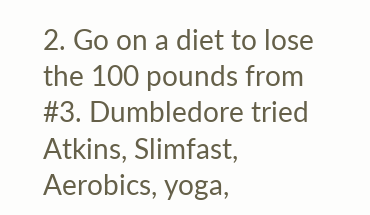2. Go on a diet to lose the 100 pounds from #3. Dumbledore tried Atkins, Slimfast, Aerobics, yoga,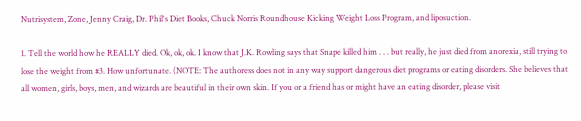Nutrisystem, Zone, Jenny Craig, Dr. Phil's Diet Books, Chuck Norris Roundhouse Kicking Weight Loss Program, and liposuction.

1. Tell the world how he REALLY died. Ok, ok, ok. I know that J.K. Rowling says that Snape killed him . . . but really, he just died from anorexia, still trying to lose the weight from #3. How unfortunate. (NOTE: The authoress does not in any way support dangerous diet programs or eating disorders. She believes that all women, girls, boys, men, and wizards are beautiful in their own skin. If you or a friend has or might have an eating disorder, please visit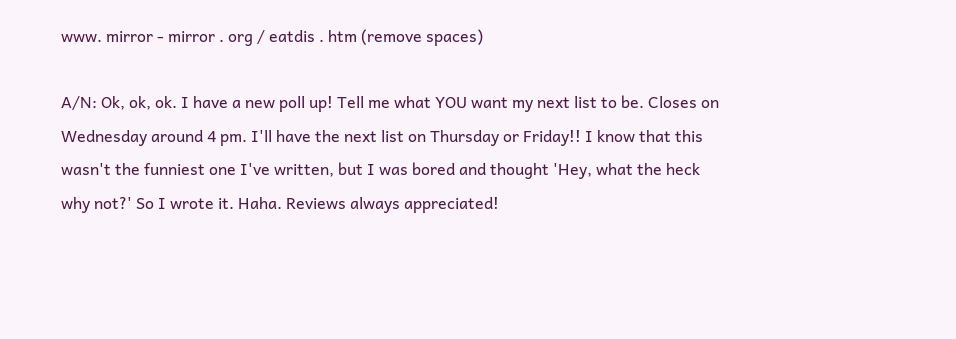www. mirror - mirror . org / eatdis . htm (remove spaces)

A/N: Ok, ok, ok. I have a new poll up! Tell me what YOU want my next list to be. Closes on Wednesday around 4 pm. I'll have the next list on Thursday or Friday!! I know that this wasn't the funniest one I've written, but I was bored and thought 'Hey, what the heck why not?' So I wrote it. Haha. Reviews always appreciated!